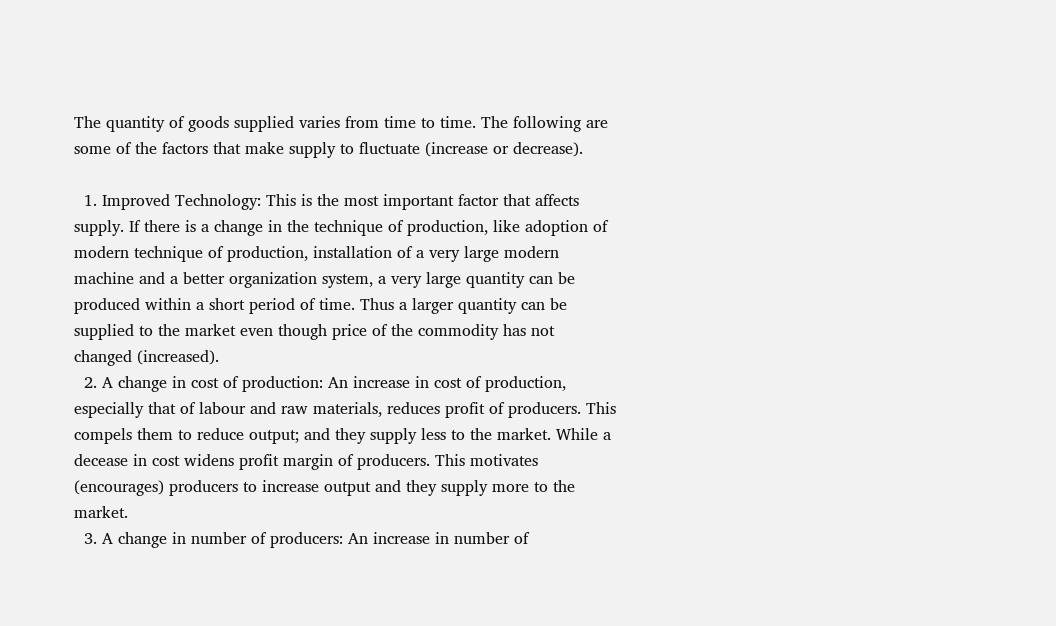The quantity of goods supplied varies from time to time. The following are some of the factors that make supply to fluctuate (increase or decrease).

  1. Improved Technology: This is the most important factor that affects supply. If there is a change in the technique of production, like adoption of modern technique of production, installation of a very large modern machine and a better organization system, a very large quantity can be produced within a short period of time. Thus a larger quantity can be supplied to the market even though price of the commodity has not changed (increased).
  2. A change in cost of production: An increase in cost of production, especially that of labour and raw materials, reduces profit of producers. This compels them to reduce output; and they supply less to the market. While a decease in cost widens profit margin of producers. This motivates (encourages) producers to increase output and they supply more to the market.
  3. A change in number of producers: An increase in number of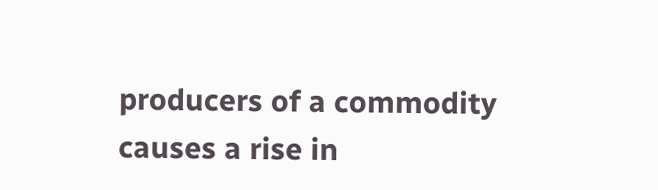producers of a commodity causes a rise in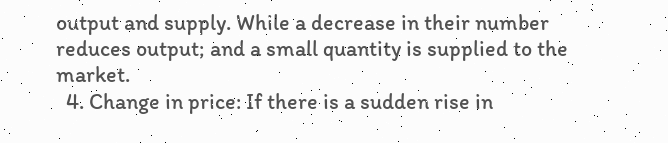output and supply. While a decrease in their number reduces output; and a small quantity is supplied to the market.
  4. Change in price: If there is a sudden rise in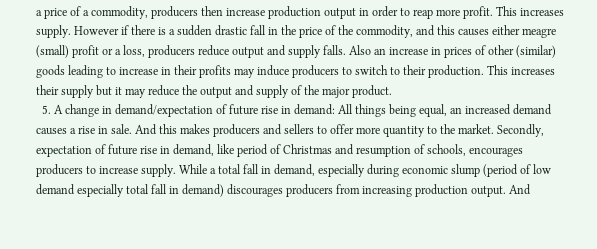a price of a commodity, producers then increase production output in order to reap more profit. This increases supply. However if there is a sudden drastic fall in the price of the commodity, and this causes either meagre (small) profit or a loss, producers reduce output and supply falls. Also an increase in prices of other (similar) goods leading to increase in their profits may induce producers to switch to their production. This increases their supply but it may reduce the output and supply of the major product.
  5. A change in demand/expectation of future rise in demand: All things being equal, an increased demand causes a rise in sale. And this makes producers and sellers to offer more quantity to the market. Secondly, expectation of future rise in demand, like period of Christmas and resumption of schools, encourages producers to increase supply. While a total fall in demand, especially during economic slump (period of low demand especially total fall in demand) discourages producers from increasing production output. And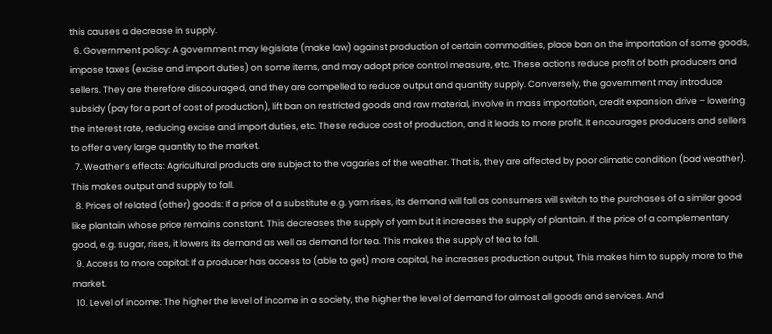this causes a decrease in supply.
  6. Government policy: A government may legislate (make law) against production of certain commodities, place ban on the importation of some goods, impose taxes (excise and import duties) on some items, and may adopt price control measure, etc. These actions reduce profit of both producers and sellers. They are therefore discouraged, and they are compelled to reduce output and quantity supply. Conversely, the government may introduce subsidy (pay for a part of cost of production), lift ban on restricted goods and raw material, involve in mass importation, credit expansion drive – lowering the interest rate, reducing excise and import duties, etc. These reduce cost of production, and it leads to more profit. It encourages producers and sellers to offer a very large quantity to the market.
  7. Weather’s effects: Agricultural products are subject to the vagaries of the weather. That is, they are affected by poor climatic condition (bad weather). This makes output and supply to fall.
  8. Prices of related (other) goods: If a price of a substitute e.g. yam rises, its demand will fall as consumers will switch to the purchases of a similar good like plantain whose price remains constant. This decreases the supply of yam but it increases the supply of plantain. If the price of a complementary good, e.g. sugar, rises, it lowers its demand as well as demand for tea. This makes the supply of tea to fall.
  9. Access to more capital: If a producer has access to (able to get) more capital, he increases production output, This makes him to supply more to the market.
  10. Level of income: The higher the level of income in a society, the higher the level of demand for almost all goods and services. And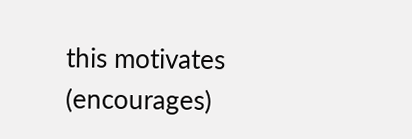this motivates (encourages)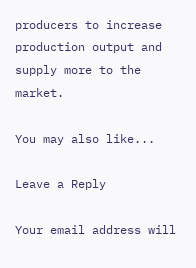producers to increase production output and supply more to the market.

You may also like...

Leave a Reply

Your email address will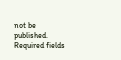not be published. Required fields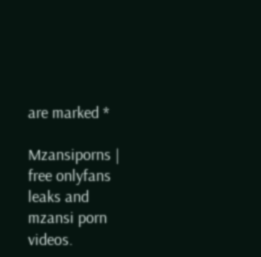are marked *

Mzansiporns | free onlyfans leaks and mzansi porn videos.